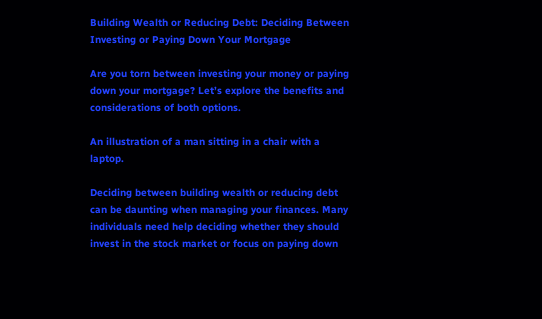Building Wealth or Reducing Debt: Deciding Between Investing or Paying Down Your Mortgage

Are you torn between investing your money or paying down your mortgage? Let’s explore the benefits and considerations of both options.

An illustration of a man sitting in a chair with a laptop.

Deciding between building wealth or reducing debt can be daunting when managing your finances. Many individuals need help deciding whether they should invest in the stock market or focus on paying down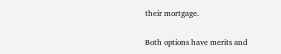their mortgage.

Both options have merits and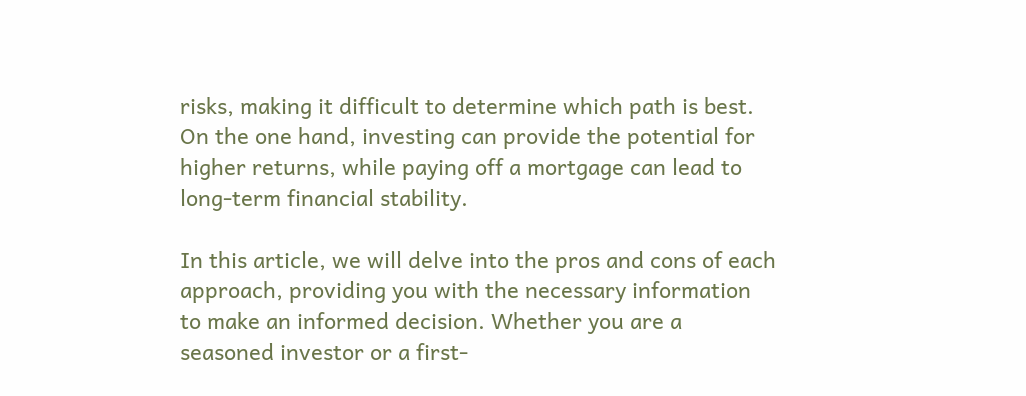risks, making it difficult to determine which path is best. On the one hand, investing can provide the potential for higher returns, while paying off a mortgage can lead to long-term financial stability.

In this article, we will delve into the pros and cons of each approach, providing you with the necessary information to make an informed decision. Whether you are a seasoned investor or a first-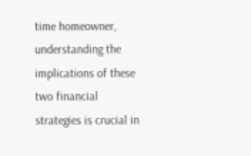time homeowner, understanding the implications of these two financial strategies is crucial in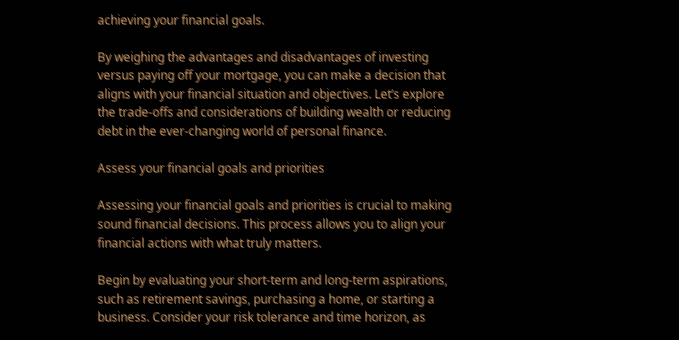achieving your financial goals.

By weighing the advantages and disadvantages of investing versus paying off your mortgage, you can make a decision that aligns with your financial situation and objectives. Let’s explore the trade-offs and considerations of building wealth or reducing debt in the ever-changing world of personal finance.

Assess your financial goals and priorities

Assessing your financial goals and priorities is crucial to making sound financial decisions. This process allows you to align your financial actions with what truly matters.

Begin by evaluating your short-term and long-term aspirations, such as retirement savings, purchasing a home, or starting a business. Consider your risk tolerance and time horizon, as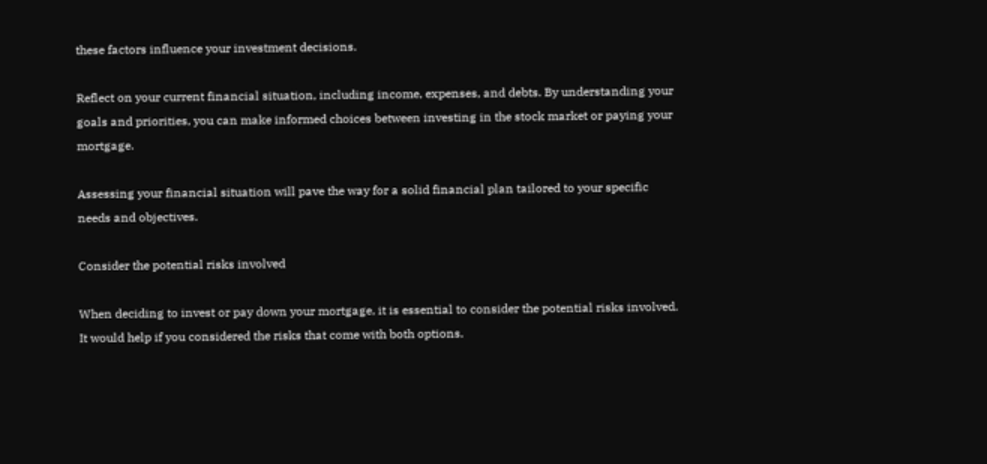these factors influence your investment decisions.

Reflect on your current financial situation, including income, expenses, and debts. By understanding your goals and priorities, you can make informed choices between investing in the stock market or paying your mortgage.

Assessing your financial situation will pave the way for a solid financial plan tailored to your specific needs and objectives.

Consider the potential risks involved

When deciding to invest or pay down your mortgage, it is essential to consider the potential risks involved. It would help if you considered the risks that come with both options.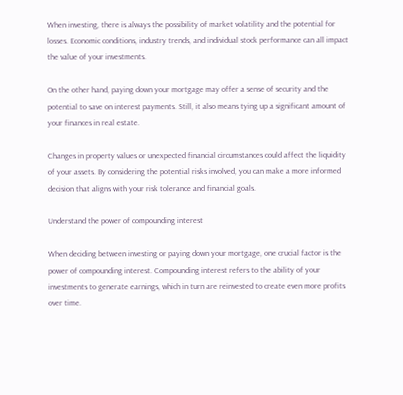When investing, there is always the possibility of market volatility and the potential for losses. Economic conditions, industry trends, and individual stock performance can all impact the value of your investments.

On the other hand, paying down your mortgage may offer a sense of security and the potential to save on interest payments. Still, it also means tying up a significant amount of your finances in real estate.

Changes in property values or unexpected financial circumstances could affect the liquidity of your assets. By considering the potential risks involved, you can make a more informed decision that aligns with your risk tolerance and financial goals.

Understand the power of compounding interest

When deciding between investing or paying down your mortgage, one crucial factor is the power of compounding interest. Compounding interest refers to the ability of your investments to generate earnings, which in turn are reinvested to create even more profits over time.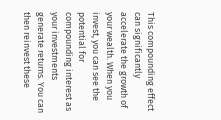This compounding effect can significantly accelerate the growth of your wealth. When you invest, you can see the potential for compounding interest as your investments generate returns. You can then reinvest these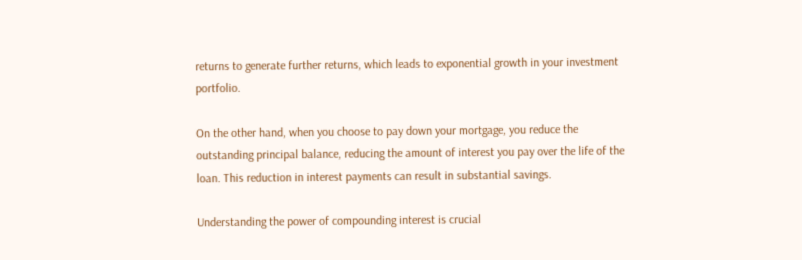returns to generate further returns, which leads to exponential growth in your investment portfolio.

On the other hand, when you choose to pay down your mortgage, you reduce the outstanding principal balance, reducing the amount of interest you pay over the life of the loan. This reduction in interest payments can result in substantial savings.

Understanding the power of compounding interest is crucial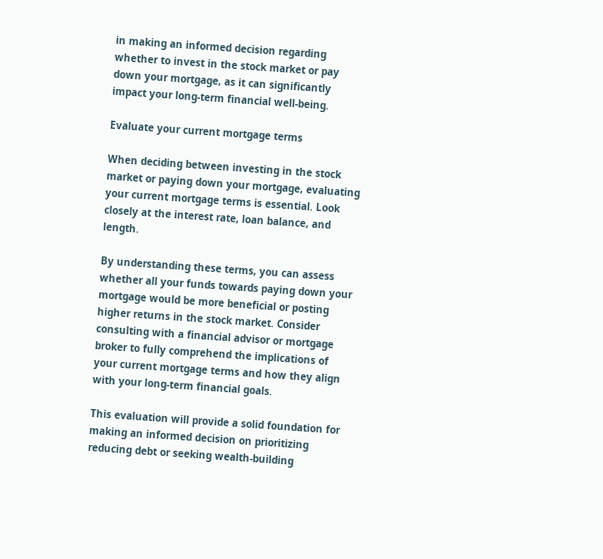in making an informed decision regarding whether to invest in the stock market or pay down your mortgage, as it can significantly impact your long-term financial well-being.

Evaluate your current mortgage terms

When deciding between investing in the stock market or paying down your mortgage, evaluating your current mortgage terms is essential. Look closely at the interest rate, loan balance, and length.

By understanding these terms, you can assess whether all your funds towards paying down your mortgage would be more beneficial or posting higher returns in the stock market. Consider consulting with a financial advisor or mortgage broker to fully comprehend the implications of your current mortgage terms and how they align with your long-term financial goals.

This evaluation will provide a solid foundation for making an informed decision on prioritizing reducing debt or seeking wealth-building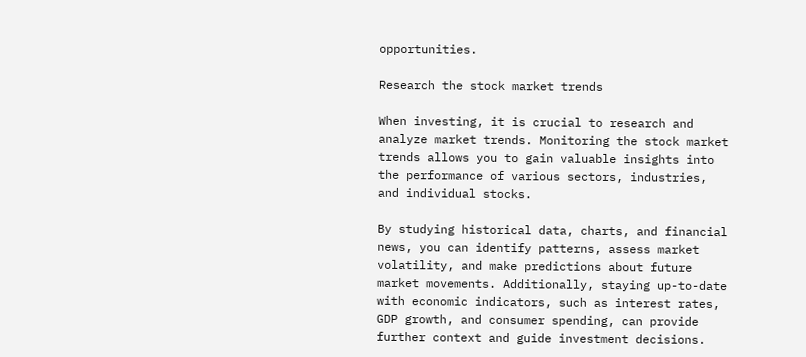opportunities.

Research the stock market trends

When investing, it is crucial to research and analyze market trends. Monitoring the stock market trends allows you to gain valuable insights into the performance of various sectors, industries, and individual stocks.

By studying historical data, charts, and financial news, you can identify patterns, assess market volatility, and make predictions about future market movements. Additionally, staying up-to-date with economic indicators, such as interest rates, GDP growth, and consumer spending, can provide further context and guide investment decisions.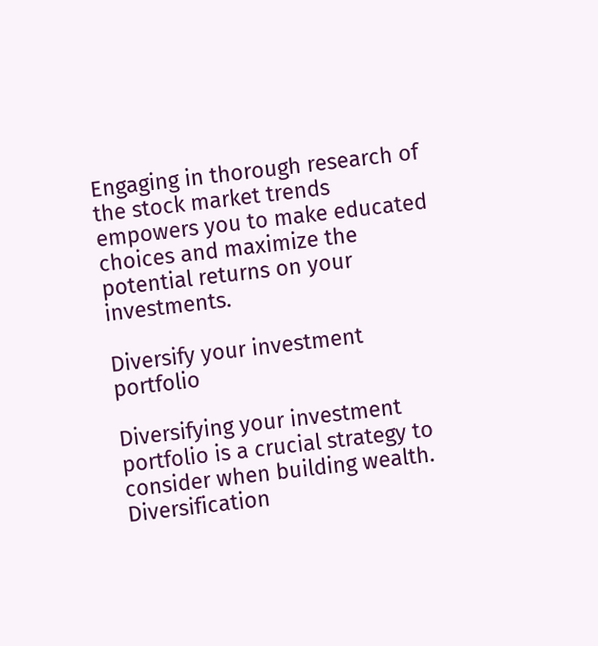Engaging in thorough research of the stock market trends empowers you to make educated choices and maximize the potential returns on your investments.

Diversify your investment portfolio

Diversifying your investment portfolio is a crucial strategy to consider when building wealth. Diversification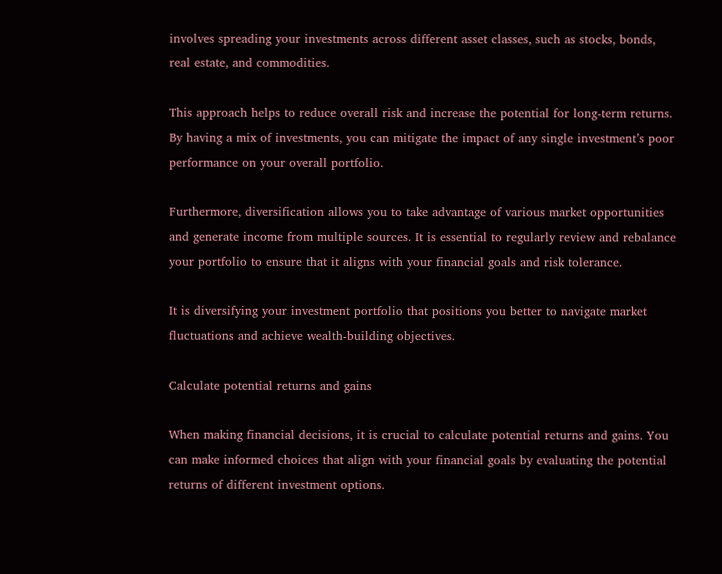involves spreading your investments across different asset classes, such as stocks, bonds, real estate, and commodities.

This approach helps to reduce overall risk and increase the potential for long-term returns. By having a mix of investments, you can mitigate the impact of any single investment’s poor performance on your overall portfolio.

Furthermore, diversification allows you to take advantage of various market opportunities and generate income from multiple sources. It is essential to regularly review and rebalance your portfolio to ensure that it aligns with your financial goals and risk tolerance.

It is diversifying your investment portfolio that positions you better to navigate market fluctuations and achieve wealth-building objectives.

Calculate potential returns and gains

When making financial decisions, it is crucial to calculate potential returns and gains. You can make informed choices that align with your financial goals by evaluating the potential returns of different investment options.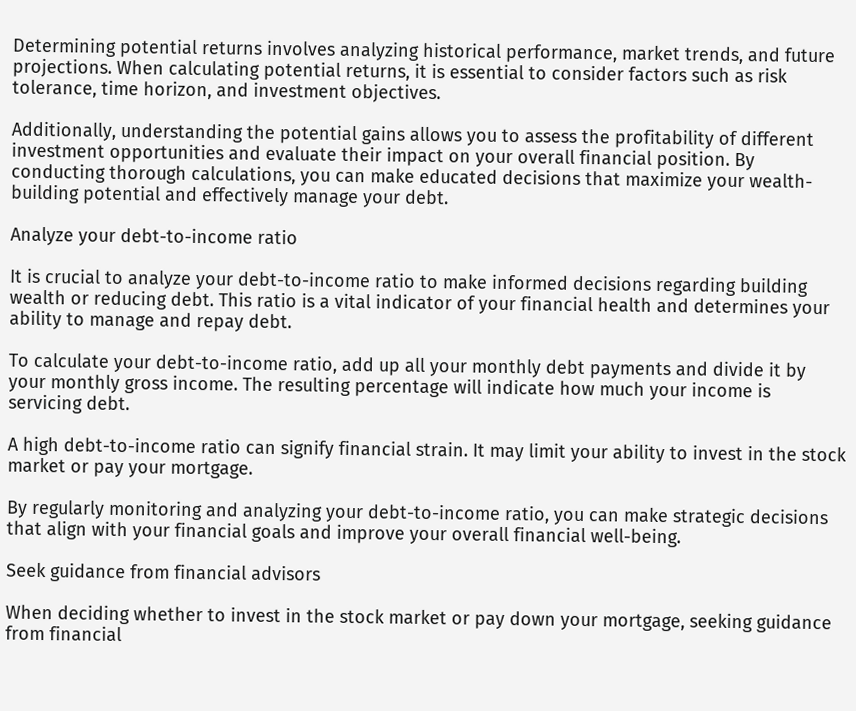Determining potential returns involves analyzing historical performance, market trends, and future projections. When calculating potential returns, it is essential to consider factors such as risk tolerance, time horizon, and investment objectives.

Additionally, understanding the potential gains allows you to assess the profitability of different investment opportunities and evaluate their impact on your overall financial position. By conducting thorough calculations, you can make educated decisions that maximize your wealth-building potential and effectively manage your debt.

Analyze your debt-to-income ratio

It is crucial to analyze your debt-to-income ratio to make informed decisions regarding building wealth or reducing debt. This ratio is a vital indicator of your financial health and determines your ability to manage and repay debt.

To calculate your debt-to-income ratio, add up all your monthly debt payments and divide it by your monthly gross income. The resulting percentage will indicate how much your income is servicing debt.

A high debt-to-income ratio can signify financial strain. It may limit your ability to invest in the stock market or pay your mortgage.

By regularly monitoring and analyzing your debt-to-income ratio, you can make strategic decisions that align with your financial goals and improve your overall financial well-being.

Seek guidance from financial advisors

When deciding whether to invest in the stock market or pay down your mortgage, seeking guidance from financial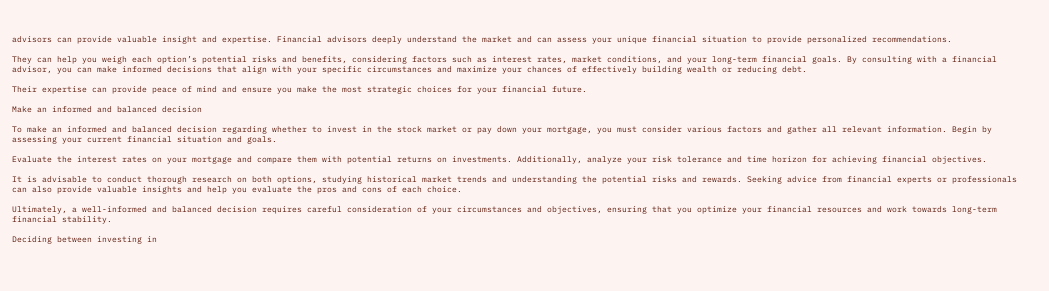advisors can provide valuable insight and expertise. Financial advisors deeply understand the market and can assess your unique financial situation to provide personalized recommendations.

They can help you weigh each option’s potential risks and benefits, considering factors such as interest rates, market conditions, and your long-term financial goals. By consulting with a financial advisor, you can make informed decisions that align with your specific circumstances and maximize your chances of effectively building wealth or reducing debt.

Their expertise can provide peace of mind and ensure you make the most strategic choices for your financial future.

Make an informed and balanced decision

To make an informed and balanced decision regarding whether to invest in the stock market or pay down your mortgage, you must consider various factors and gather all relevant information. Begin by assessing your current financial situation and goals.

Evaluate the interest rates on your mortgage and compare them with potential returns on investments. Additionally, analyze your risk tolerance and time horizon for achieving financial objectives.

It is advisable to conduct thorough research on both options, studying historical market trends and understanding the potential risks and rewards. Seeking advice from financial experts or professionals can also provide valuable insights and help you evaluate the pros and cons of each choice.

Ultimately, a well-informed and balanced decision requires careful consideration of your circumstances and objectives, ensuring that you optimize your financial resources and work towards long-term financial stability.

Deciding between investing in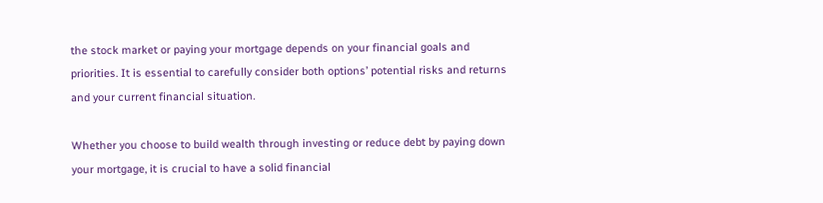the stock market or paying your mortgage depends on your financial goals and priorities. It is essential to carefully consider both options’ potential risks and returns and your current financial situation.

Whether you choose to build wealth through investing or reduce debt by paying down your mortgage, it is crucial to have a solid financial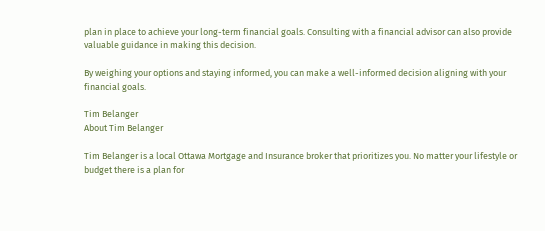plan in place to achieve your long-term financial goals. Consulting with a financial advisor can also provide valuable guidance in making this decision.

By weighing your options and staying informed, you can make a well-informed decision aligning with your financial goals.

Tim Belanger
About Tim Belanger

Tim Belanger is a local Ottawa Mortgage and Insurance broker that prioritizes you. No matter your lifestyle or budget there is a plan for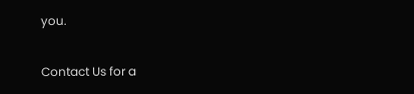you.

Contact Us for a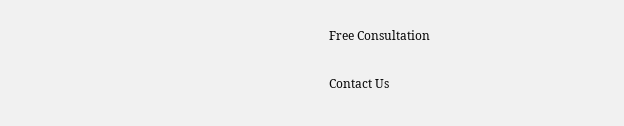Free Consultation

Contact Us